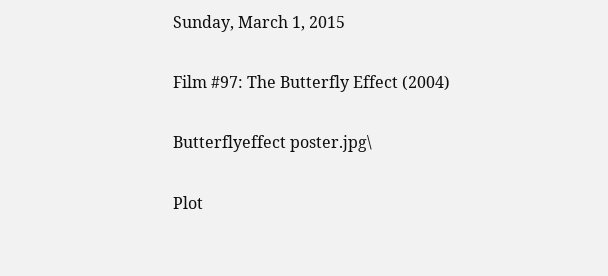Sunday, March 1, 2015

Film #97: The Butterfly Effect (2004)

Butterflyeffect poster.jpg\

Plot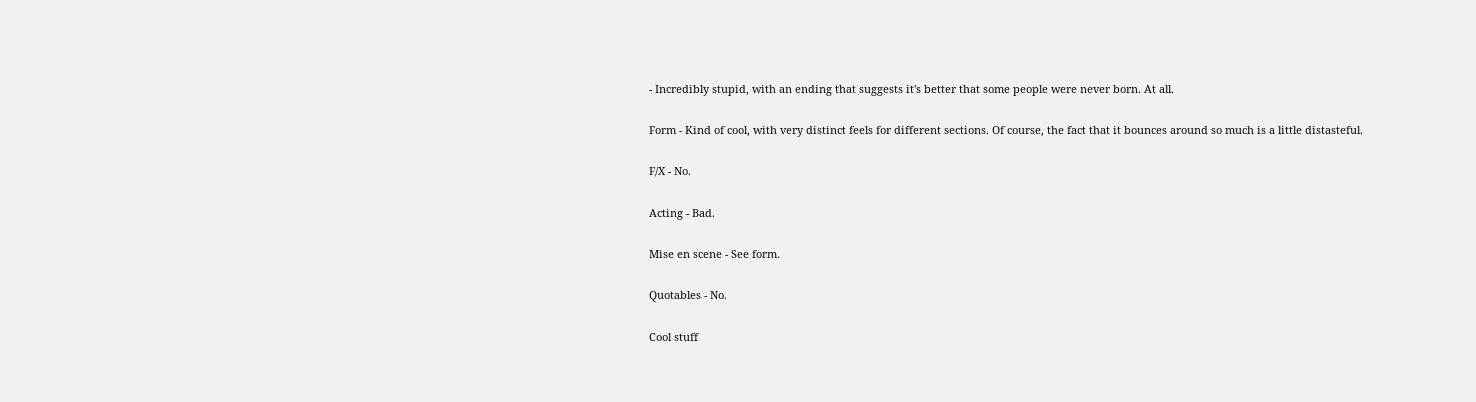- Incredibly stupid, with an ending that suggests it's better that some people were never born. At all.

Form - Kind of cool, with very distinct feels for different sections. Of course, the fact that it bounces around so much is a little distasteful.

F/X - No.

Acting - Bad.

Mise en scene - See form.

Quotables - No.

Cool stuff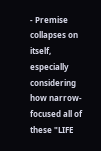- Premise collapses on itself, especially considering how narrow-focused all of these "LIFE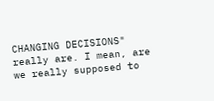CHANGING DECISIONS" really are. I mean, are we really supposed to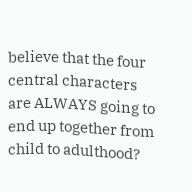believe that the four central characters are ALWAYS going to end up together from child to adulthood?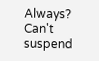Always? Can't suspend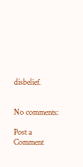disbelief.


No comments:

Post a Comment